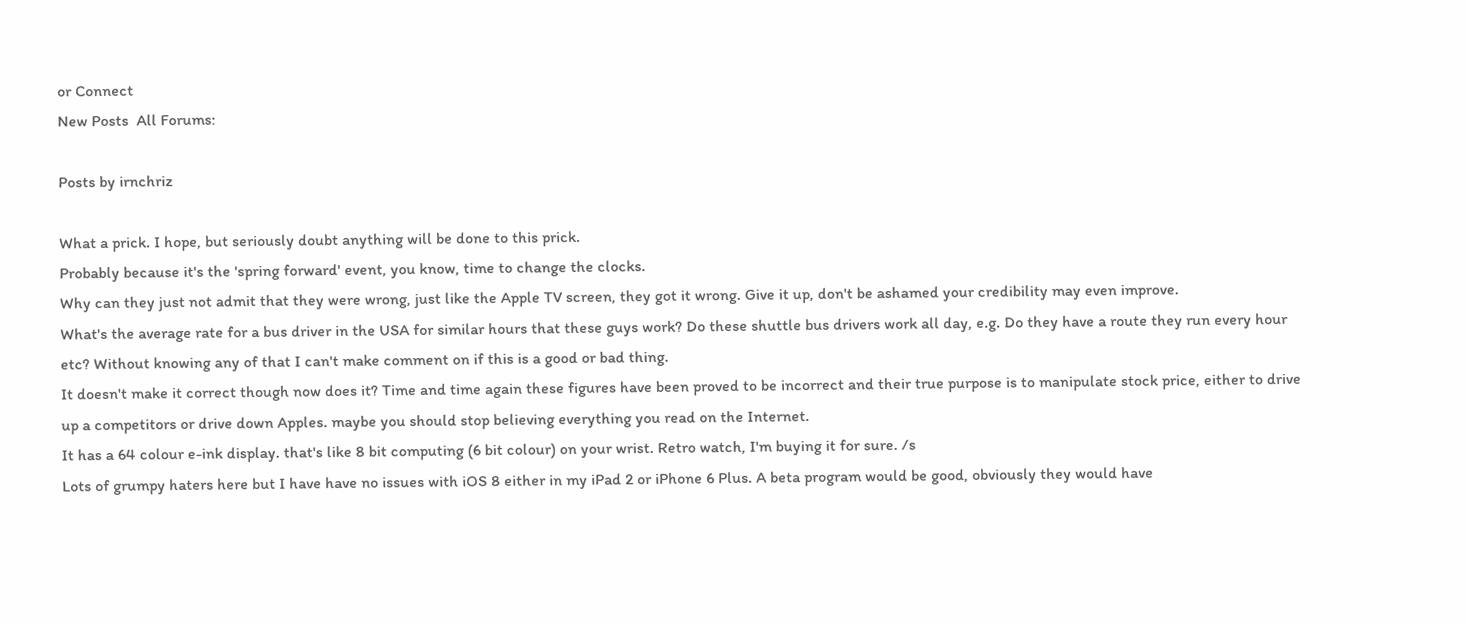or Connect
New Posts  All Forums:

Posts by irnchriz

What a prick. I hope, but seriously doubt anything will be done to this prick.
Probably because it's the 'spring forward' event, you know, time to change the clocks.
Why can they just not admit that they were wrong, just like the Apple TV screen, they got it wrong. Give it up, don't be ashamed your credibility may even improve.
What's the average rate for a bus driver in the USA for similar hours that these guys work? Do these shuttle bus drivers work all day, e.g. Do they have a route they run every hour etc? Without knowing any of that I can't make comment on if this is a good or bad thing.
It doesn't make it correct though now does it? Time and time again these figures have been proved to be incorrect and their true purpose is to manipulate stock price, either to drive up a competitors or drive down Apples. maybe you should stop believing everything you read on the Internet.
It has a 64 colour e-ink display. that's like 8 bit computing (6 bit colour) on your wrist. Retro watch, I'm buying it for sure. /s
Lots of grumpy haters here but I have have no issues with iOS 8 either in my iPad 2 or iPhone 6 Plus. A beta program would be good, obviously they would have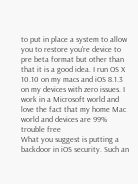to put in place a system to allow you to restore you're device to pre beta format but other than that it is a good idea. I run OS X 10.10 on my macs and iOS 8.1.3 on my devices with zero issues. I work in a Microsoft world and love the fact that my home Mac world and devices are 99% trouble free
What you suggest is putting a backdoor in iOS security. Such an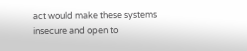act would make these systems insecure and open to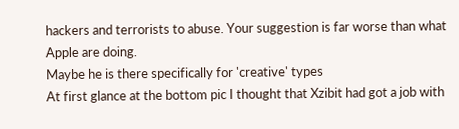hackers and terrorists to abuse. Your suggestion is far worse than what Apple are doing.
Maybe he is there specifically for 'creative' types
At first glance at the bottom pic I thought that Xzibit had got a job with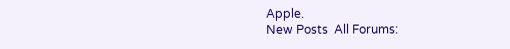Apple.
New Posts  All Forums: